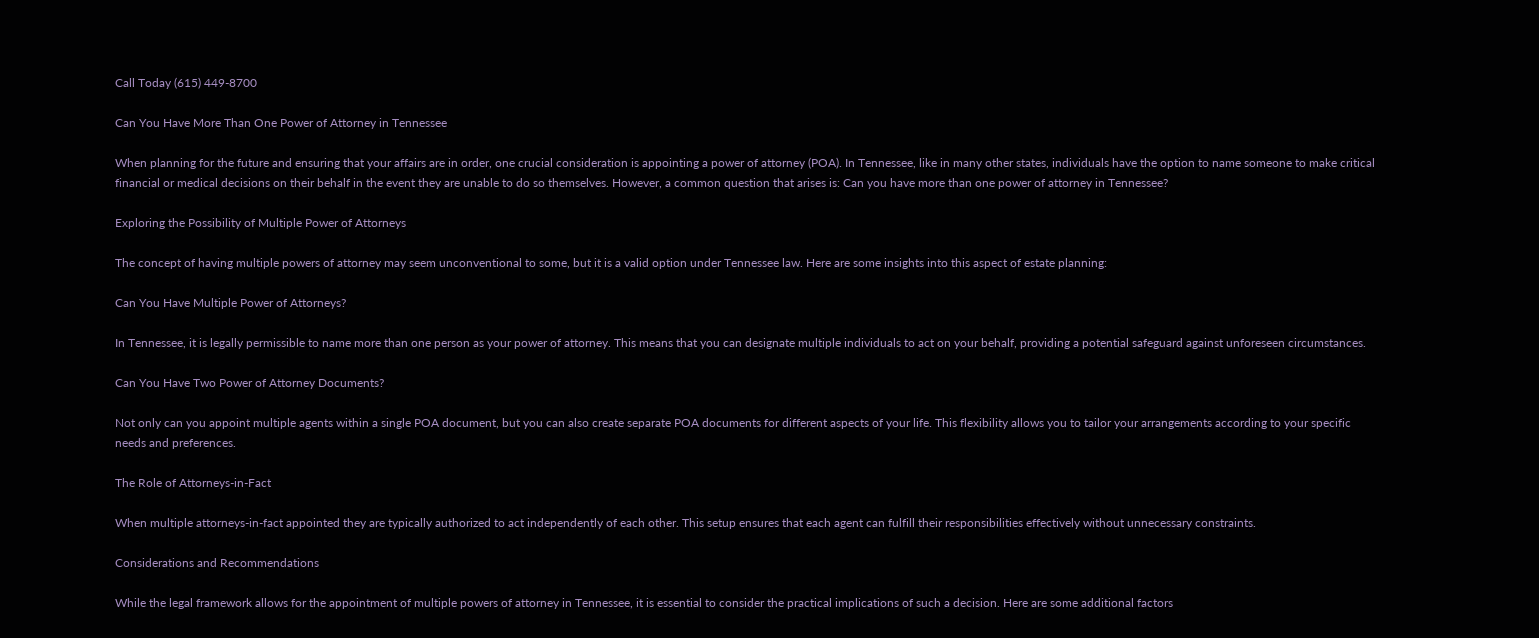Call Today (615) 449-8700

Can You Have More Than One Power of Attorney in Tennessee

When planning for the future and ensuring that your affairs are in order, one crucial consideration is appointing a power of attorney (POA). In Tennessee, like in many other states, individuals have the option to name someone to make critical financial or medical decisions on their behalf in the event they are unable to do so themselves. However, a common question that arises is: Can you have more than one power of attorney in Tennessee?

Exploring the Possibility of Multiple Power of Attorneys

The concept of having multiple powers of attorney may seem unconventional to some, but it is a valid option under Tennessee law. Here are some insights into this aspect of estate planning:

Can You Have Multiple Power of Attorneys?

In Tennessee, it is legally permissible to name more than one person as your power of attorney. This means that you can designate multiple individuals to act on your behalf, providing a potential safeguard against unforeseen circumstances.

Can You Have Two Power of Attorney Documents?

Not only can you appoint multiple agents within a single POA document, but you can also create separate POA documents for different aspects of your life. This flexibility allows you to tailor your arrangements according to your specific needs and preferences.

The Role of Attorneys-in-Fact

When multiple attorneys-in-fact appointed they are typically authorized to act independently of each other. This setup ensures that each agent can fulfill their responsibilities effectively without unnecessary constraints.

Considerations and Recommendations

While the legal framework allows for the appointment of multiple powers of attorney in Tennessee, it is essential to consider the practical implications of such a decision. Here are some additional factors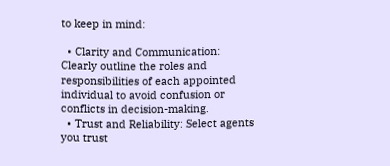to keep in mind:

  • Clarity and Communication: Clearly outline the roles and responsibilities of each appointed individual to avoid confusion or conflicts in decision-making.
  • Trust and Reliability: Select agents you trust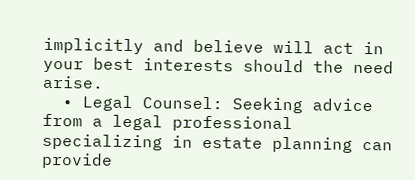implicitly and believe will act in your best interests should the need arise.
  • Legal Counsel: Seeking advice from a legal professional specializing in estate planning can provide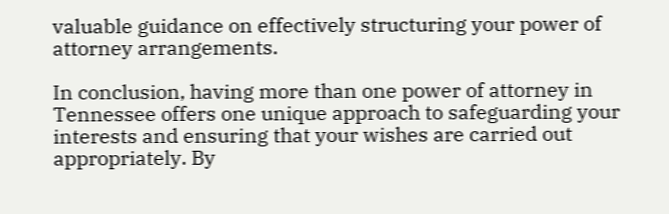valuable guidance on effectively structuring your power of attorney arrangements.

In conclusion, having more than one power of attorney in Tennessee offers one unique approach to safeguarding your interests and ensuring that your wishes are carried out appropriately. By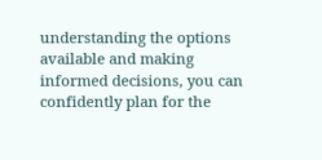understanding the options available and making informed decisions, you can confidently plan for the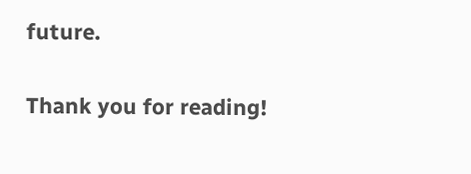future.

Thank you for reading!